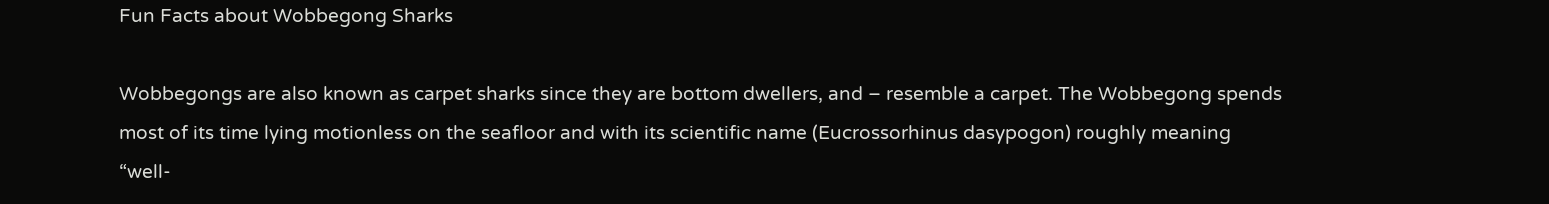Fun Facts about Wobbegong Sharks

Wobbegongs are also known as carpet sharks since they are bottom dwellers, and – resemble a carpet. The Wobbegong spends most of its time lying motionless on the seafloor and with its scientific name (Eucrossorhinus dasypogon) roughly meaning “well-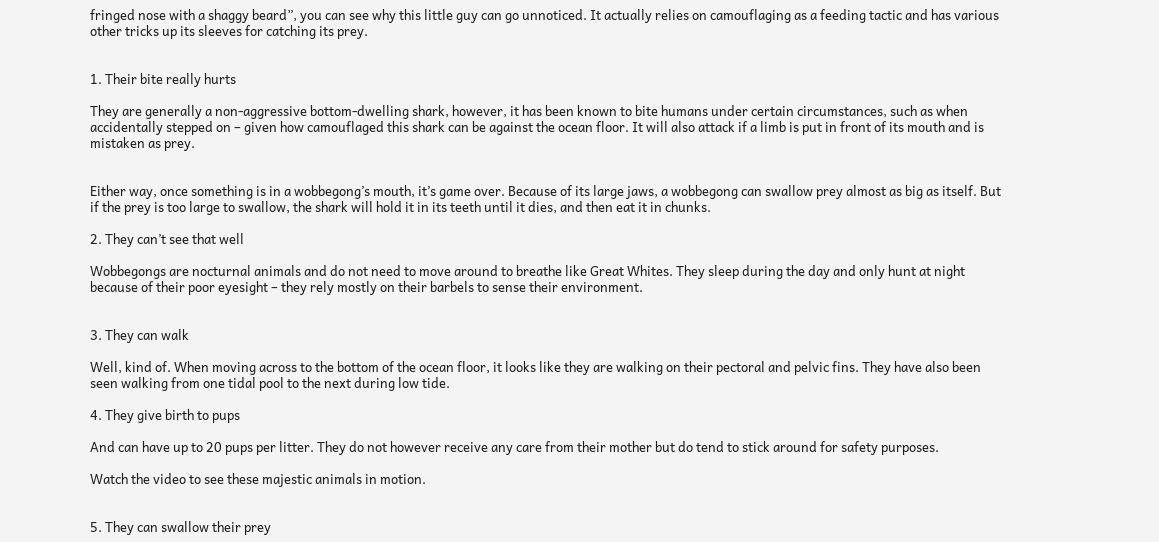fringed nose with a shaggy beard”, you can see why this little guy can go unnoticed. It actually relies on camouflaging as a feeding tactic and has various other tricks up its sleeves for catching its prey.


1. Their bite really hurts

They are generally a non-aggressive bottom-dwelling shark, however, it has been known to bite humans under certain circumstances, such as when accidentally stepped on – given how camouflaged this shark can be against the ocean floor. It will also attack if a limb is put in front of its mouth and is mistaken as prey.


Either way, once something is in a wobbegong’s mouth, it’s game over. Because of its large jaws, a wobbegong can swallow prey almost as big as itself. But if the prey is too large to swallow, the shark will hold it in its teeth until it dies, and then eat it in chunks.

2. They can’t see that well

Wobbegongs are nocturnal animals and do not need to move around to breathe like Great Whites. They sleep during the day and only hunt at night because of their poor eyesight – they rely mostly on their barbels to sense their environment.


3. They can walk

Well, kind of. When moving across to the bottom of the ocean floor, it looks like they are walking on their pectoral and pelvic fins. They have also been seen walking from one tidal pool to the next during low tide.

4. They give birth to pups

And can have up to 20 pups per litter. They do not however receive any care from their mother but do tend to stick around for safety purposes.

Watch the video to see these majestic animals in motion.


5. They can swallow their prey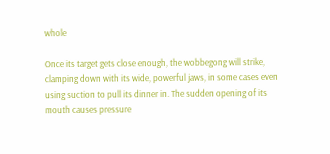whole

Once its target gets close enough, the wobbegong will strike, clamping down with its wide, powerful jaws, in some cases even using suction to pull its dinner in. The sudden opening of its mouth causes pressure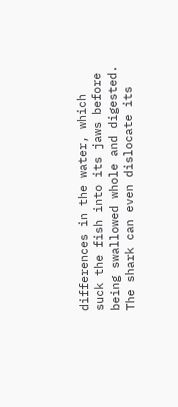differences in the water, which suck the fish into its jaws before being swallowed whole and digested. The shark can even dislocate its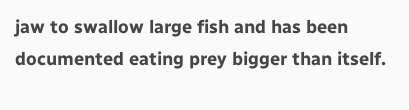jaw to swallow large fish and has been documented eating prey bigger than itself.